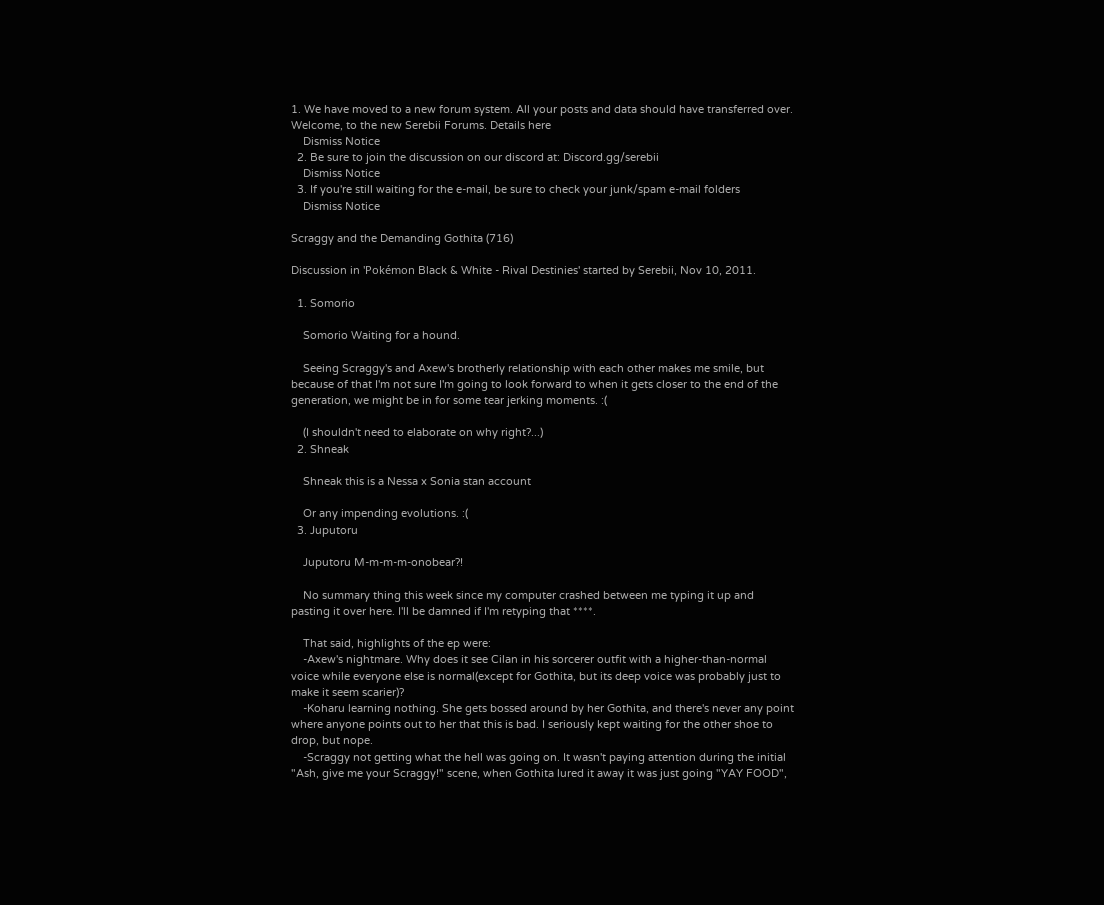1. We have moved to a new forum system. All your posts and data should have transferred over. Welcome, to the new Serebii Forums. Details here
    Dismiss Notice
  2. Be sure to join the discussion on our discord at: Discord.gg/serebii
    Dismiss Notice
  3. If you're still waiting for the e-mail, be sure to check your junk/spam e-mail folders
    Dismiss Notice

Scraggy and the Demanding Gothita (716)

Discussion in 'Pokémon Black & White - Rival Destinies' started by Serebii, Nov 10, 2011.

  1. Somorio

    Somorio Waiting for a hound.

    Seeing Scraggy's and Axew's brotherly relationship with each other makes me smile, but because of that I'm not sure I'm going to look forward to when it gets closer to the end of the generation, we might be in for some tear jerking moments. :(

    (I shouldn't need to elaborate on why right?...)
  2. Shneak

    Shneak this is a Nessa x Sonia stan account

    Or any impending evolutions. :(
  3. Juputoru

    Juputoru M-m-m-m-onobear?!

    No summary thing this week since my computer crashed between me typing it up and pasting it over here. I'll be damned if I'm retyping that ****.

    That said, highlights of the ep were:
    -Axew's nightmare. Why does it see Cilan in his sorcerer outfit with a higher-than-normal voice while everyone else is normal(except for Gothita, but its deep voice was probably just to make it seem scarier)?
    -Koharu learning nothing. She gets bossed around by her Gothita, and there's never any point where anyone points out to her that this is bad. I seriously kept waiting for the other shoe to drop, but nope.
    -Scraggy not getting what the hell was going on. It wasn't paying attention during the initial "Ash, give me your Scraggy!" scene, when Gothita lured it away it was just going "YAY FOOD",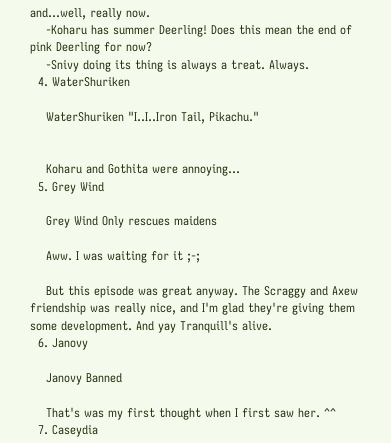and...well, really now.
    -Koharu has summer Deerling! Does this mean the end of pink Deerling for now?
    -Snivy doing its thing is always a treat. Always.
  4. WaterShuriken

    WaterShuriken "I..I..Iron Tail, Pikachu."


    Koharu and Gothita were annoying...
  5. Grey Wind

    Grey Wind Only rescues maidens

    Aww. I was waiting for it ;-;

    But this episode was great anyway. The Scraggy and Axew friendship was really nice, and I'm glad they're giving them some development. And yay Tranquill's alive.
  6. Janovy

    Janovy Banned

    That's was my first thought when I first saw her. ^^
  7. Caseydia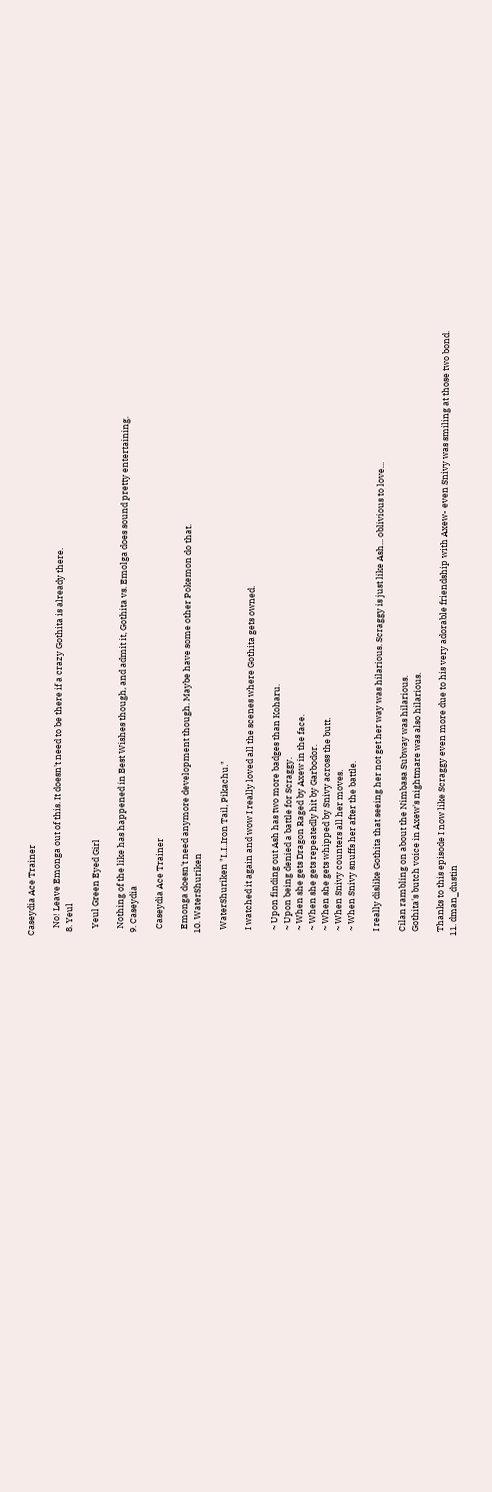Caseydia Ace Trainer

    No! Leave Emonga out of this. It doesn't need to be there if a crazy Gothita is already there.
  8. Yeul

    Yeul Green Eyed Girl

    Nothing of the like has happened in Best Wishes though, and admit it, Gothita vs. Emolga does sound pretty entertaining.
  9. Caseydia

    Caseydia Ace Trainer

    Emonga doesn't need anymore development though. Maybe have some other Pokemon do that.
  10. WaterShuriken

    WaterShuriken "I..I..Iron Tail, Pikachu."

    I watched it again and wow I really loved all the scenes where Gothita gets owned.

    ~ Upon finding out Ash has two more badges than Koharu.
    ~ Upon being denied a battle for Scraggy.
    ~ When she gets Dragon Raged by Axew in the face.
    ~ When she gets repeatedly hit by Garbodor.
    ~ When she gets whipped by Snivy across the butt.
    ~ When Snivy counters all her moves.
    ~ When Snivy snuffs her after the battle.

    I really dislike Gothita that seeing her not get her way was hilarious. Scraggy is just like Ash... oblivious to love...

    Cilan rambling on about the Nimbasa Subway was hilarious.
    Gothita's butch voice in Axew's nightmare was also hilarious.

    Thanks to this episode I now like Scraggy even more due to his very adorable friendship with Axew- even Snivy was smiling at those two bond.
  11. dman_dustin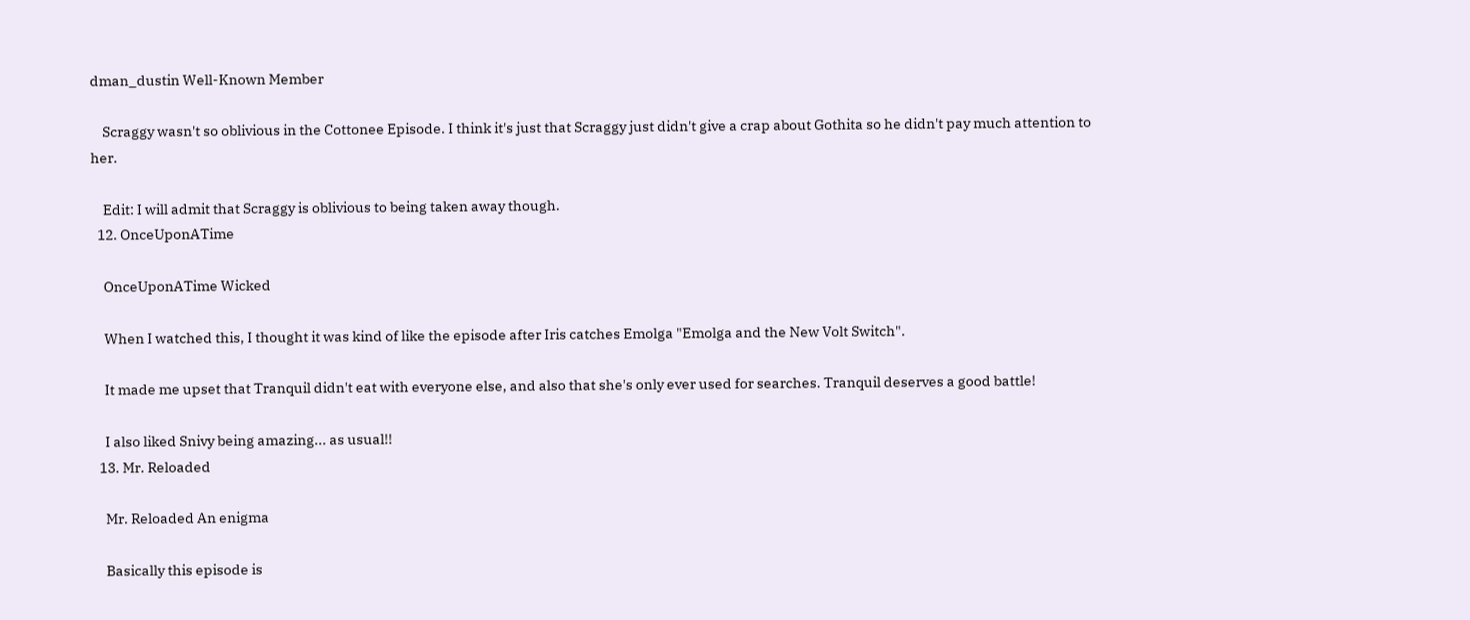dman_dustin Well-Known Member

    Scraggy wasn't so oblivious in the Cottonee Episode. I think it's just that Scraggy just didn't give a crap about Gothita so he didn't pay much attention to her.

    Edit: I will admit that Scraggy is oblivious to being taken away though.
  12. OnceUponATime

    OnceUponATime Wicked

    When I watched this, I thought it was kind of like the episode after Iris catches Emolga "Emolga and the New Volt Switch".

    It made me upset that Tranquil didn't eat with everyone else, and also that she's only ever used for searches. Tranquil deserves a good battle!

    I also liked Snivy being amazing... as usual!!
  13. Mr. Reloaded

    Mr. Reloaded An enigma

    Basically this episode is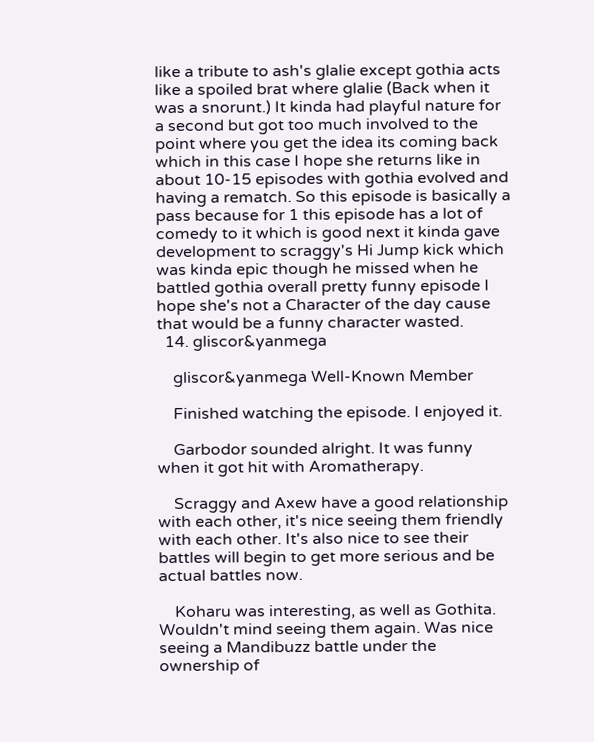like a tribute to ash's glalie except gothia acts like a spoiled brat where glalie (Back when it was a snorunt.) It kinda had playful nature for a second but got too much involved to the point where you get the idea its coming back which in this case I hope she returns like in about 10-15 episodes with gothia evolved and having a rematch. So this episode is basically a pass because for 1 this episode has a lot of comedy to it which is good next it kinda gave development to scraggy's Hi Jump kick which was kinda epic though he missed when he battled gothia overall pretty funny episode I hope she's not a Character of the day cause that would be a funny character wasted.
  14. gliscor&yanmega

    gliscor&yanmega Well-Known Member

    Finished watching the episode. I enjoyed it.

    Garbodor sounded alright. It was funny when it got hit with Aromatherapy.

    Scraggy and Axew have a good relationship with each other, it's nice seeing them friendly with each other. It's also nice to see their battles will begin to get more serious and be actual battles now.

    Koharu was interesting, as well as Gothita. Wouldn't mind seeing them again. Was nice seeing a Mandibuzz battle under the ownership of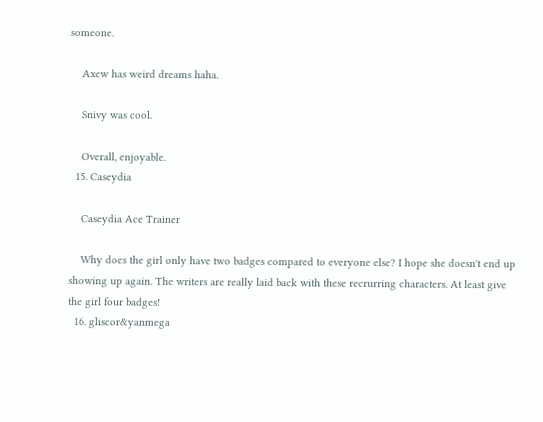someone.

    Axew has weird dreams haha.

    Snivy was cool.

    Overall, enjoyable.
  15. Caseydia

    Caseydia Ace Trainer

    Why does the girl only have two badges compared to everyone else? I hope she doesn't end up showing up again. The writers are really laid back with these recrurring characters. At least give the girl four badges!
  16. gliscor&yanmega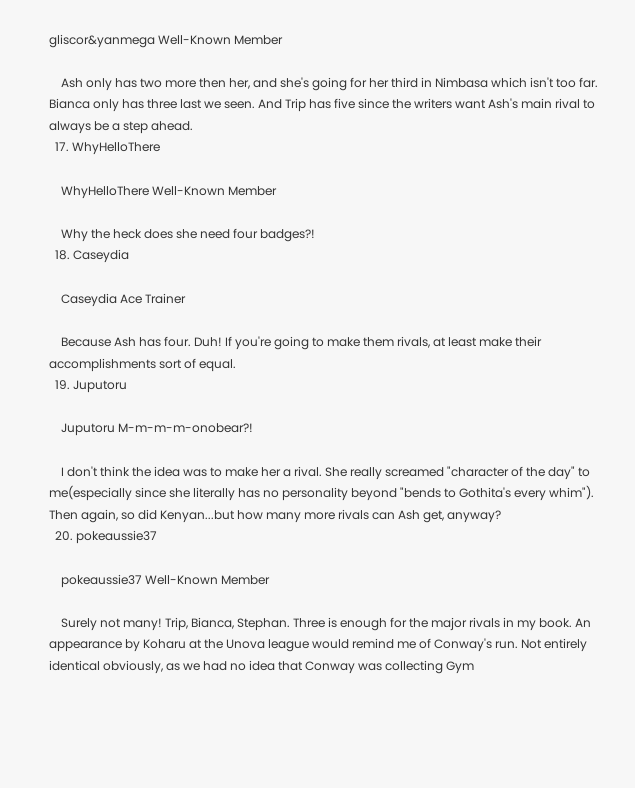gliscor&yanmega Well-Known Member

    Ash only has two more then her, and she's going for her third in Nimbasa which isn't too far. Bianca only has three last we seen. And Trip has five since the writers want Ash's main rival to always be a step ahead.
  17. WhyHelloThere

    WhyHelloThere Well-Known Member

    Why the heck does she need four badges?!
  18. Caseydia

    Caseydia Ace Trainer

    Because Ash has four. Duh! If you're going to make them rivals, at least make their accomplishments sort of equal.
  19. Juputoru

    Juputoru M-m-m-m-onobear?!

    I don't think the idea was to make her a rival. She really screamed "character of the day" to me(especially since she literally has no personality beyond "bends to Gothita's every whim"). Then again, so did Kenyan...but how many more rivals can Ash get, anyway?
  20. pokeaussie37

    pokeaussie37 Well-Known Member

    Surely not many! Trip, Bianca, Stephan. Three is enough for the major rivals in my book. An appearance by Koharu at the Unova league would remind me of Conway's run. Not entirely identical obviously, as we had no idea that Conway was collecting Gym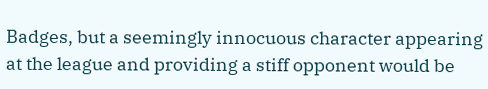Badges, but a seemingly innocuous character appearing at the league and providing a stiff opponent would be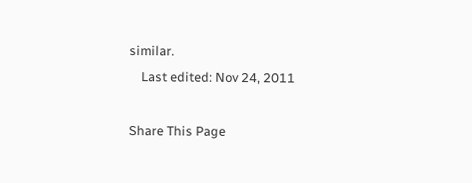similar.
    Last edited: Nov 24, 2011

Share This Page